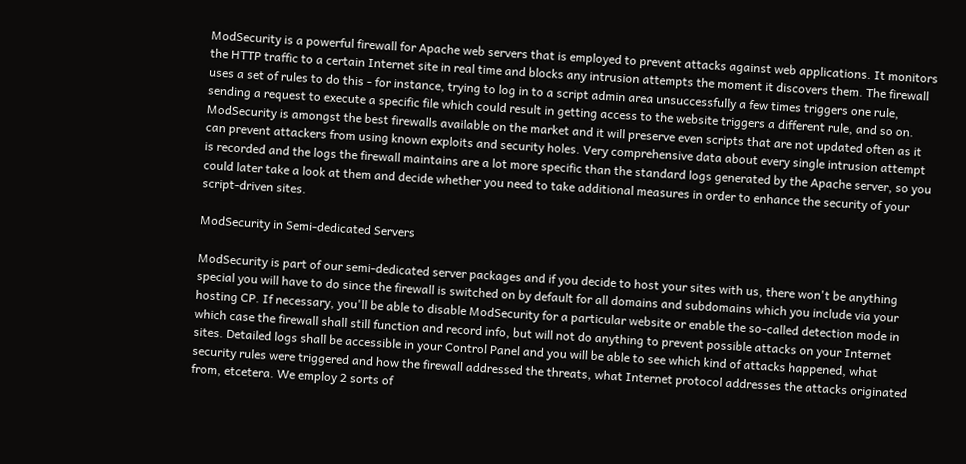ModSecurity is a powerful firewall for Apache web servers that is employed to prevent attacks against web applications. It monitors the HTTP traffic to a certain Internet site in real time and blocks any intrusion attempts the moment it discovers them. The firewall uses a set of rules to do this - for instance, trying to log in to a script admin area unsuccessfully a few times triggers one rule, sending a request to execute a specific file which could result in getting access to the website triggers a different rule, and so on. ModSecurity is amongst the best firewalls available on the market and it will preserve even scripts that are not updated often as it can prevent attackers from using known exploits and security holes. Very comprehensive data about every single intrusion attempt is recorded and the logs the firewall maintains are a lot more specific than the standard logs generated by the Apache server, so you could later take a look at them and decide whether you need to take additional measures in order to enhance the security of your script-driven sites.

ModSecurity in Semi-dedicated Servers

ModSecurity is part of our semi-dedicated server packages and if you decide to host your sites with us, there won't be anything special you will have to do since the firewall is switched on by default for all domains and subdomains which you include via your hosting CP. If necessary, you'll be able to disable ModSecurity for a particular website or enable the so-called detection mode in which case the firewall shall still function and record info, but will not do anything to prevent possible attacks on your Internet sites. Detailed logs shall be accessible in your Control Panel and you will be able to see which kind of attacks happened, what security rules were triggered and how the firewall addressed the threats, what Internet protocol addresses the attacks originated from, etcetera. We employ 2 sorts of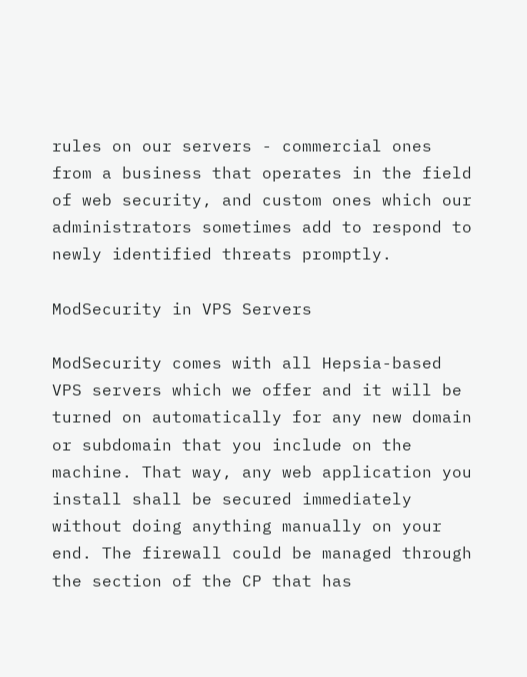rules on our servers - commercial ones from a business that operates in the field of web security, and custom ones which our administrators sometimes add to respond to newly identified threats promptly.

ModSecurity in VPS Servers

ModSecurity comes with all Hepsia-based VPS servers which we offer and it will be turned on automatically for any new domain or subdomain that you include on the machine. That way, any web application you install shall be secured immediately without doing anything manually on your end. The firewall could be managed through the section of the CP that has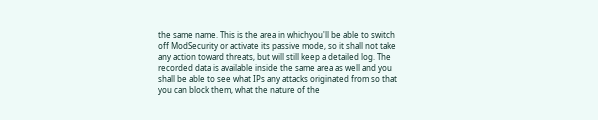the same name. This is the area in whichyou'll be able to switch off ModSecurity or activate its passive mode, so it shall not take any action toward threats, but will still keep a detailed log. The recorded data is available inside the same area as well and you shall be able to see what IPs any attacks originated from so that you can block them, what the nature of the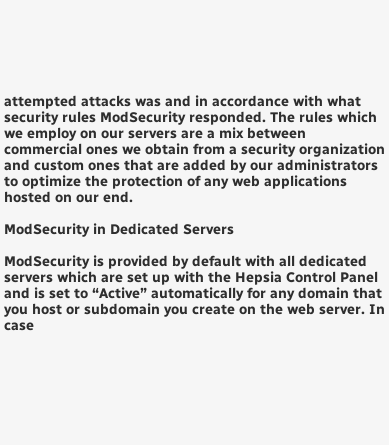attempted attacks was and in accordance with what security rules ModSecurity responded. The rules which we employ on our servers are a mix between commercial ones we obtain from a security organization and custom ones that are added by our administrators to optimize the protection of any web applications hosted on our end.

ModSecurity in Dedicated Servers

ModSecurity is provided by default with all dedicated servers which are set up with the Hepsia Control Panel and is set to “Active” automatically for any domain that you host or subdomain you create on the web server. In case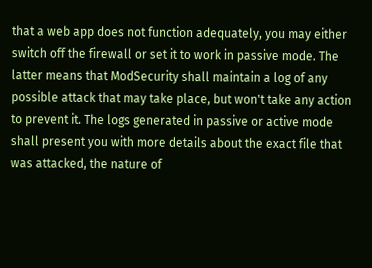that a web app does not function adequately, you may either switch off the firewall or set it to work in passive mode. The latter means that ModSecurity shall maintain a log of any possible attack that may take place, but won't take any action to prevent it. The logs generated in passive or active mode shall present you with more details about the exact file that was attacked, the nature of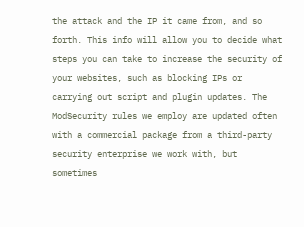the attack and the IP it came from, and so forth. This info will allow you to decide what steps you can take to increase the security of your websites, such as blocking IPs or carrying out script and plugin updates. The ModSecurity rules we employ are updated often with a commercial package from a third-party security enterprise we work with, but sometimes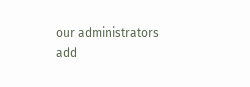our administrators add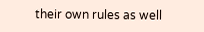their own rules as well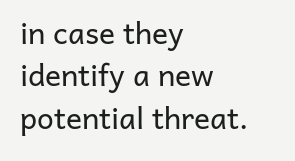in case they identify a new potential threat.